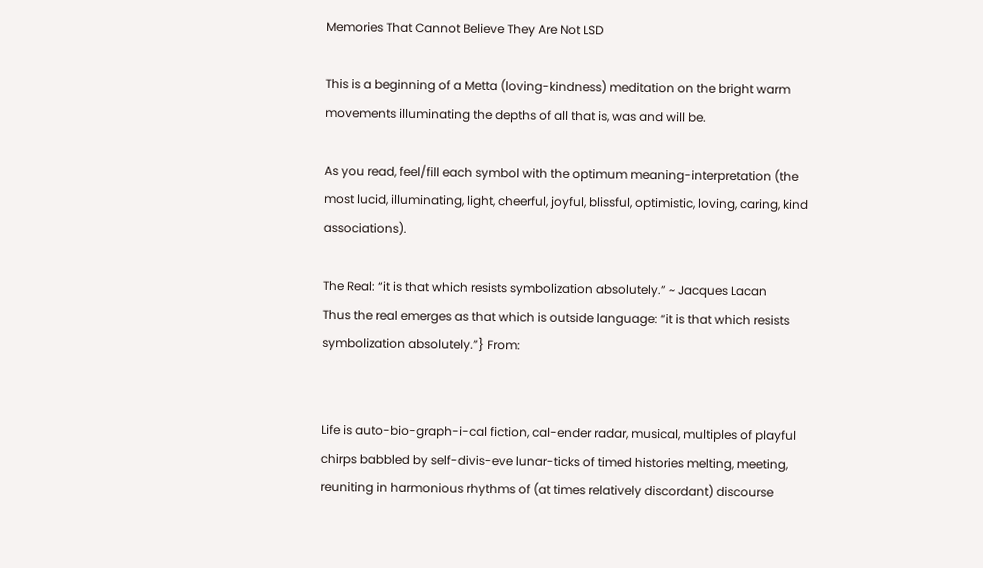Memories That Cannot Believe They Are Not LSD

This is a beginning of a Metta (loving-kindness) meditation on the bright warm movements illuminating the depths of all that is, was and will be.

As you read, feel/fill each symbol with the optimum meaning-interpretation (the most lucid, illuminating, light, cheerful, joyful, blissful, optimistic, loving, caring, kind associations).

The Real: “it is that which resists symbolization absolutely.” ~ Jacques Lacan
Thus the real emerges as that which is outside language: “it is that which resists symbolization absolutely.”} From:


Life is auto-bio-graph-i-cal fiction, cal-ender radar, musical, multiples of playful chirps babbled by self-divis-eve lunar-ticks of timed histories melting, meeting, reuniting in harmonious rhythms of (at times relatively discordant) discourse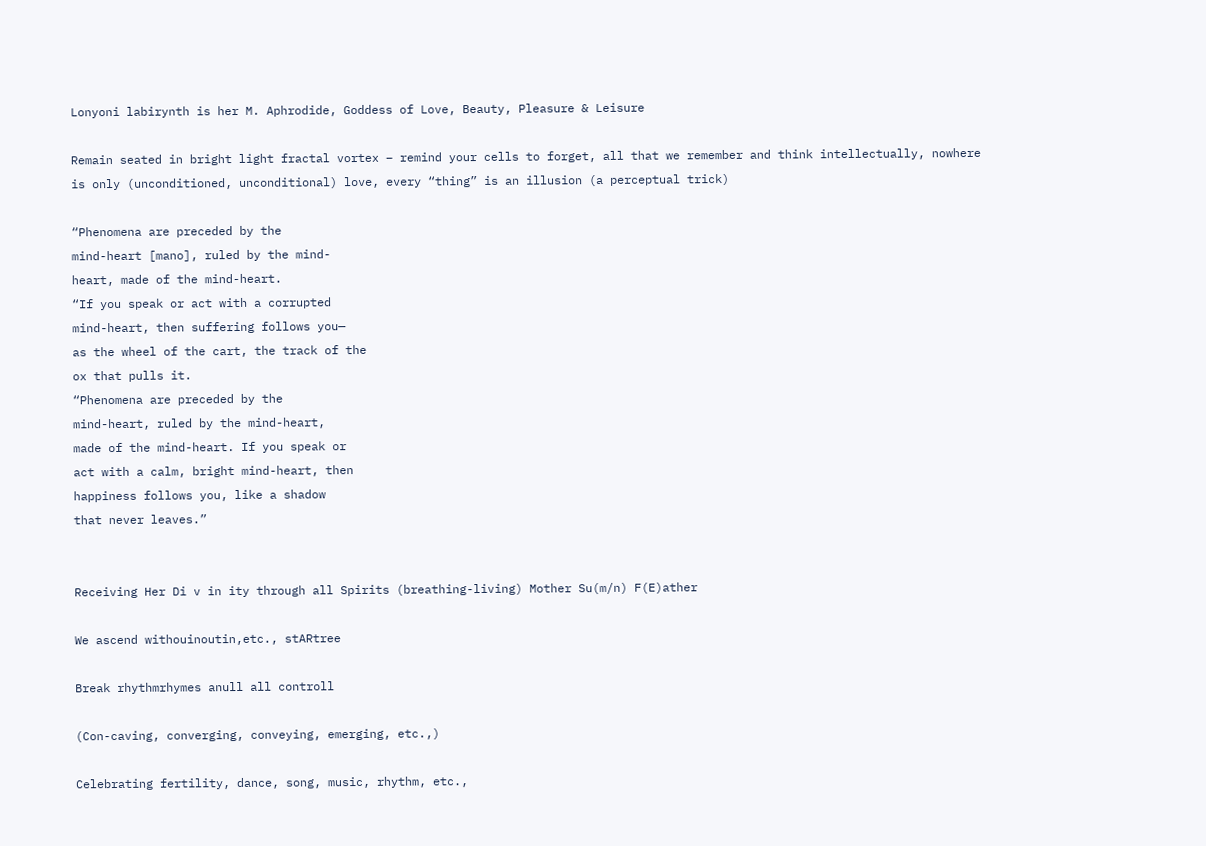Lonyoni labirynth is her M. Aphrodide, Goddess of Love, Beauty, Pleasure & Leisure

Remain seated in bright light fractal vortex – remind your cells to forget, all that we remember and think intellectually, nowhere is only (unconditioned, unconditional) love, every “thing” is an illusion (a perceptual trick)

“Phenomena are preceded by the
mind-heart [mano], ruled by the mind-
heart, made of the mind-heart.
“If you speak or act with a corrupted
mind-heart, then suffering follows you—
as the wheel of the cart, the track of the
ox that pulls it.
“Phenomena are preceded by the
mind-heart, ruled by the mind-heart,
made of the mind-heart. If you speak or
act with a calm, bright mind-heart, then
happiness follows you, like a shadow
that never leaves.”


Receiving Her Di v in ity through all Spirits (breathing-living) Mother Su(m/n) F(E)ather

We ascend withouinoutin,etc., stARtree

Break rhythmrhymes anull all controll

(Con-caving, converging, conveying, emerging, etc.,)

Celebrating fertility, dance, song, music, rhythm, etc.,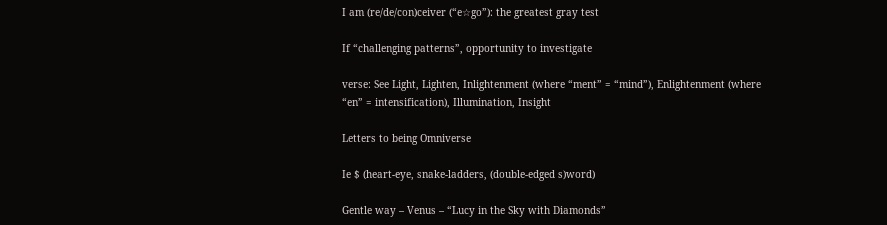I am (re/de/con)ceiver (“e☆go”): the greatest gray test

If “challenging patterns”, opportunity to investigate

verse: See Light, Lighten, Inlightenment (where “ment” = “mind”), Enlightenment (where “en” = intensification), Illumination, Insight

Letters to being Omniverse

Ie $ (heart-eye, snake-ladders, (double-edged s)word)

Gentle way – Venus – “Lucy in the Sky with Diamonds”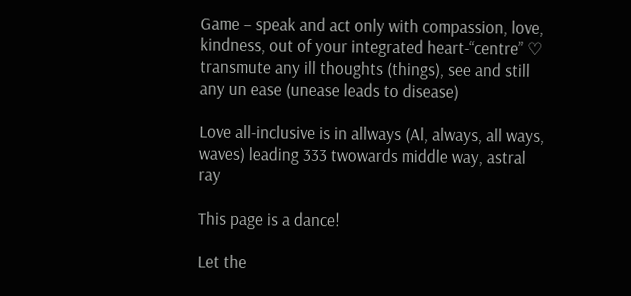Game – speak and act only with compassion, love, kindness, out of your integrated heart-“centre” ♡ transmute any ill thoughts (things), see and still any un ease (unease leads to disease)

Love all-inclusive is in allways (Al, always, all ways, waves) leading 333 twowards middle way, astral ray

This page is a dance!

Let the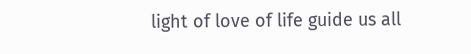light of love of life guide us all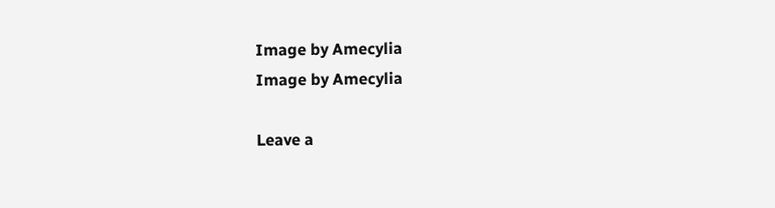Image by Amecylia
Image by Amecylia

Leave a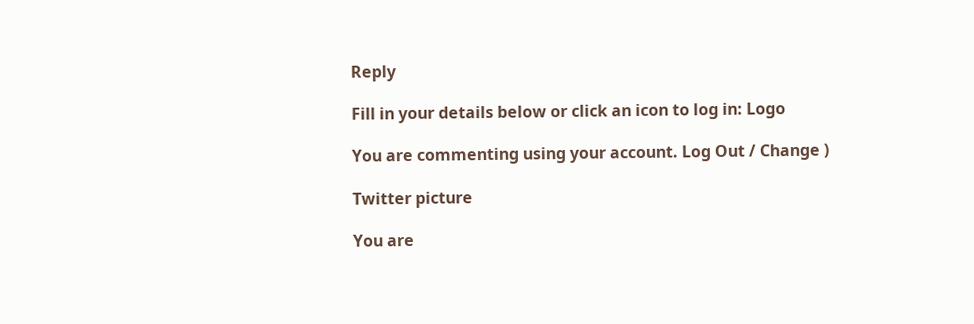Reply

Fill in your details below or click an icon to log in: Logo

You are commenting using your account. Log Out / Change )

Twitter picture

You are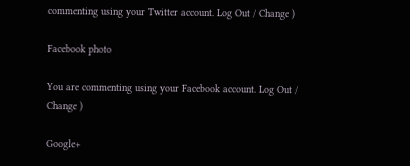commenting using your Twitter account. Log Out / Change )

Facebook photo

You are commenting using your Facebook account. Log Out / Change )

Google+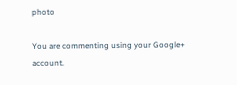photo

You are commenting using your Google+ account.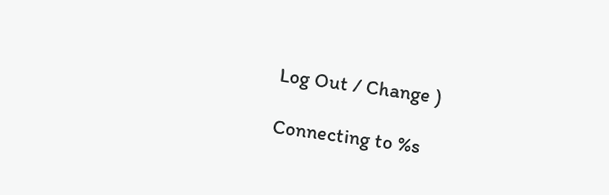Log Out / Change )

Connecting to %s